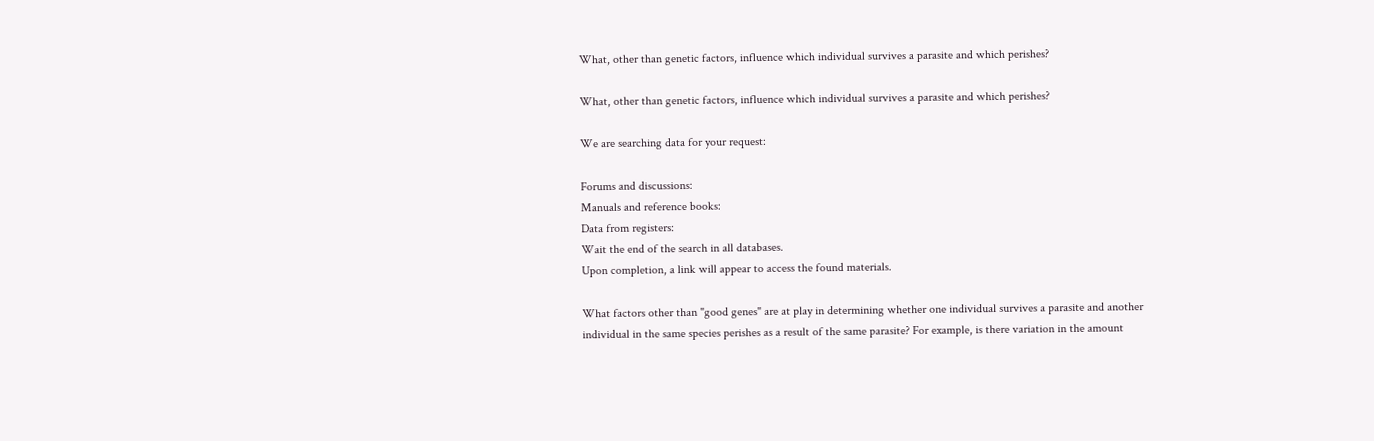What, other than genetic factors, influence which individual survives a parasite and which perishes?

What, other than genetic factors, influence which individual survives a parasite and which perishes?

We are searching data for your request:

Forums and discussions:
Manuals and reference books:
Data from registers:
Wait the end of the search in all databases.
Upon completion, a link will appear to access the found materials.

What factors other than "good genes" are at play in determining whether one individual survives a parasite and another individual in the same species perishes as a result of the same parasite? For example, is there variation in the amount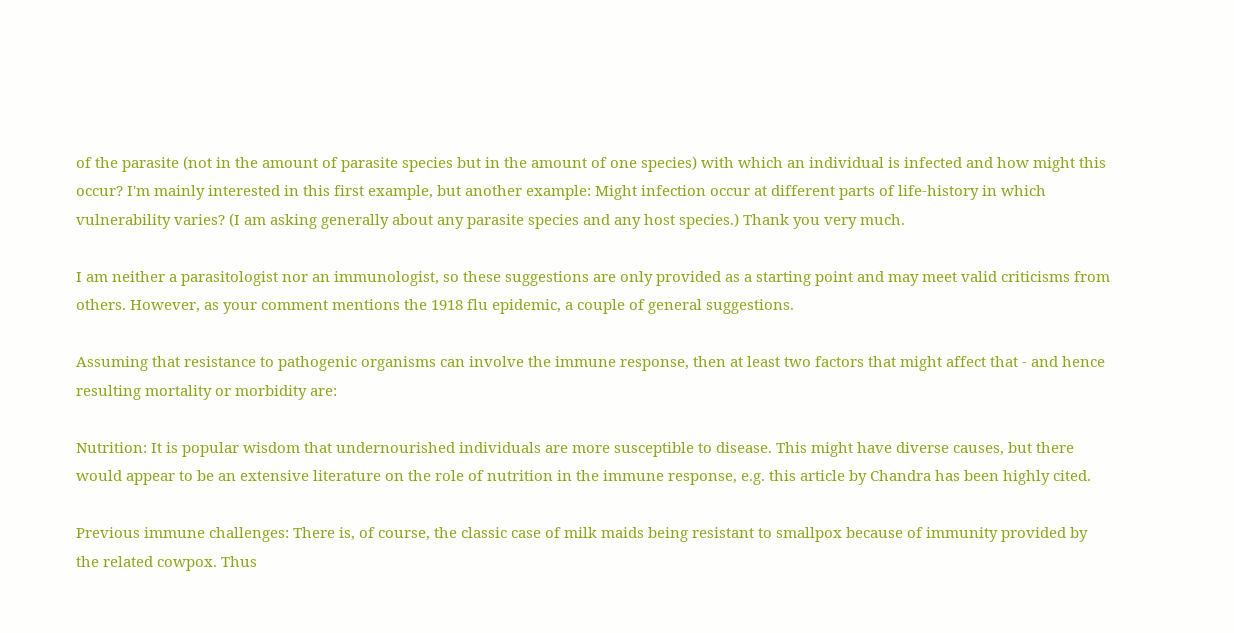of the parasite (not in the amount of parasite species but in the amount of one species) with which an individual is infected and how might this occur? I'm mainly interested in this first example, but another example: Might infection occur at different parts of life-history in which vulnerability varies? (I am asking generally about any parasite species and any host species.) Thank you very much.

I am neither a parasitologist nor an immunologist, so these suggestions are only provided as a starting point and may meet valid criticisms from others. However, as your comment mentions the 1918 flu epidemic, a couple of general suggestions.

Assuming that resistance to pathogenic organisms can involve the immune response, then at least two factors that might affect that - and hence resulting mortality or morbidity are:

Nutrition: It is popular wisdom that undernourished individuals are more susceptible to disease. This might have diverse causes, but there would appear to be an extensive literature on the role of nutrition in the immune response, e.g. this article by Chandra has been highly cited.

Previous immune challenges: There is, of course, the classic case of milk maids being resistant to smallpox because of immunity provided by the related cowpox. Thus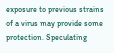exposure to previous strains of a virus may provide some protection. Speculating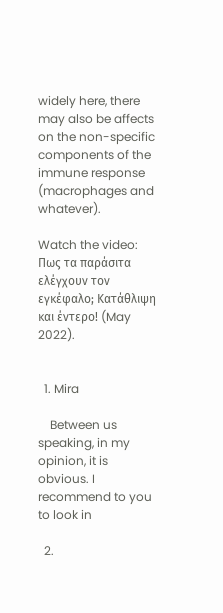widely here, there may also be affects on the non-specific components of the immune response (macrophages and whatever).

Watch the video: Πως τα παράσιτα ελέγχουν τον εγκέφαλο; Κατάθλιψη και έντερο! (May 2022).


  1. Mira

    Between us speaking, in my opinion, it is obvious. I recommend to you to look in

  2.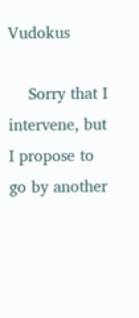Vudokus

    Sorry that I intervene, but I propose to go by another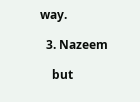way.

  3. Nazeem

    but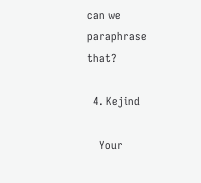can we paraphrase that?

  4. Kejind

    Your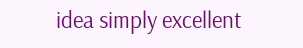idea simply excellent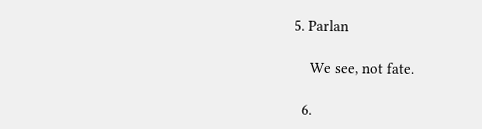5. Parlan

    We see, not fate.

  6.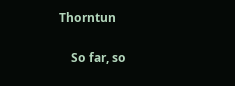Thorntun

    So far, so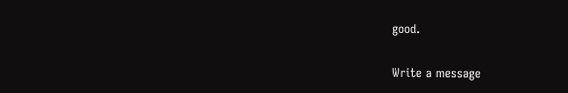good.

Write a message